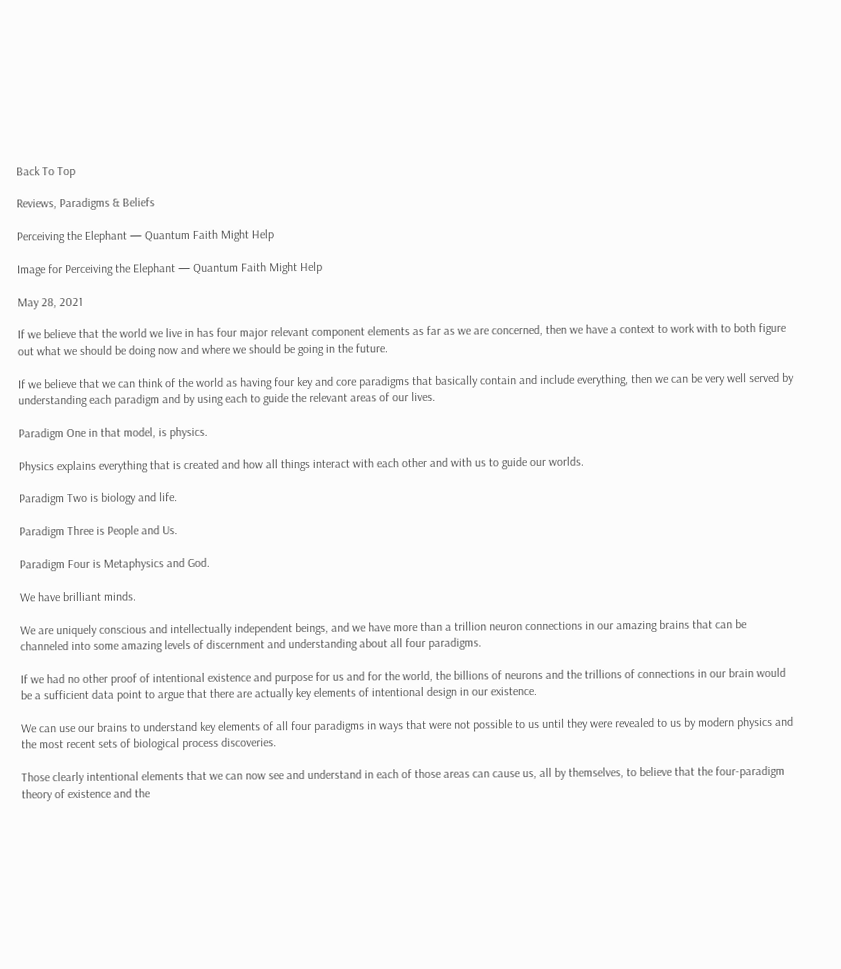Back To Top

Reviews, Paradigms & Beliefs

Perceiving the Elephant — Quantum Faith Might Help

Image for Perceiving the Elephant — Quantum Faith Might Help

May 28, 2021

If we believe that the world we live in has four major relevant component elements as far as we are concerned, then we have a context to work with to both figure out what we should be doing now and where we should be going in the future.

If we believe that we can think of the world as having four key and core paradigms that basically contain and include everything, then we can be very well served by understanding each paradigm and by using each to guide the relevant areas of our lives.

Paradigm One in that model, is physics.

Physics explains everything that is created and how all things interact with each other and with us to guide our worlds.

Paradigm Two is biology and life.

Paradigm Three is People and Us.

Paradigm Four is Metaphysics and God.

We have brilliant minds.

We are uniquely conscious and intellectually independent beings, and we have more than a trillion neuron connections in our amazing brains that can be channeled into some amazing levels of discernment and understanding about all four paradigms.

If we had no other proof of intentional existence and purpose for us and for the world, the billions of neurons and the trillions of connections in our brain would be a sufficient data point to argue that there are actually key elements of intentional design in our existence.

We can use our brains to understand key elements of all four paradigms in ways that were not possible to us until they were revealed to us by modern physics and the most recent sets of biological process discoveries.

Those clearly intentional elements that we can now see and understand in each of those areas can cause us, all by themselves, to believe that the four-paradigm theory of existence and the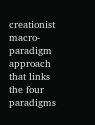creationist macro-paradigm approach that links the four paradigms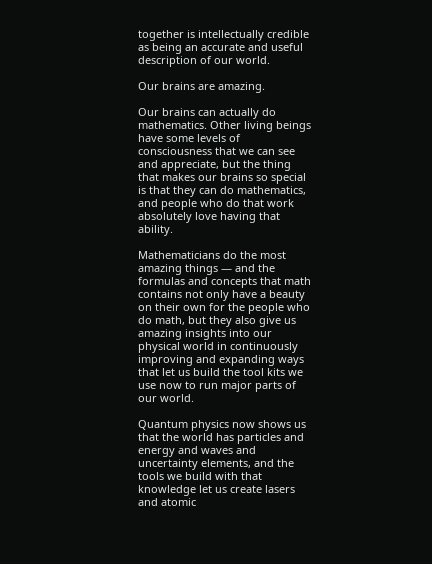together is intellectually credible as being an accurate and useful description of our world.

Our brains are amazing.

Our brains can actually do mathematics. Other living beings have some levels of consciousness that we can see and appreciate, but the thing that makes our brains so special is that they can do mathematics, and people who do that work absolutely love having that ability.

Mathematicians do the most amazing things — and the formulas and concepts that math contains not only have a beauty on their own for the people who do math, but they also give us amazing insights into our physical world in continuously improving and expanding ways that let us build the tool kits we use now to run major parts of our world.

Quantum physics now shows us that the world has particles and energy and waves and uncertainty elements, and the tools we build with that knowledge let us create lasers and atomic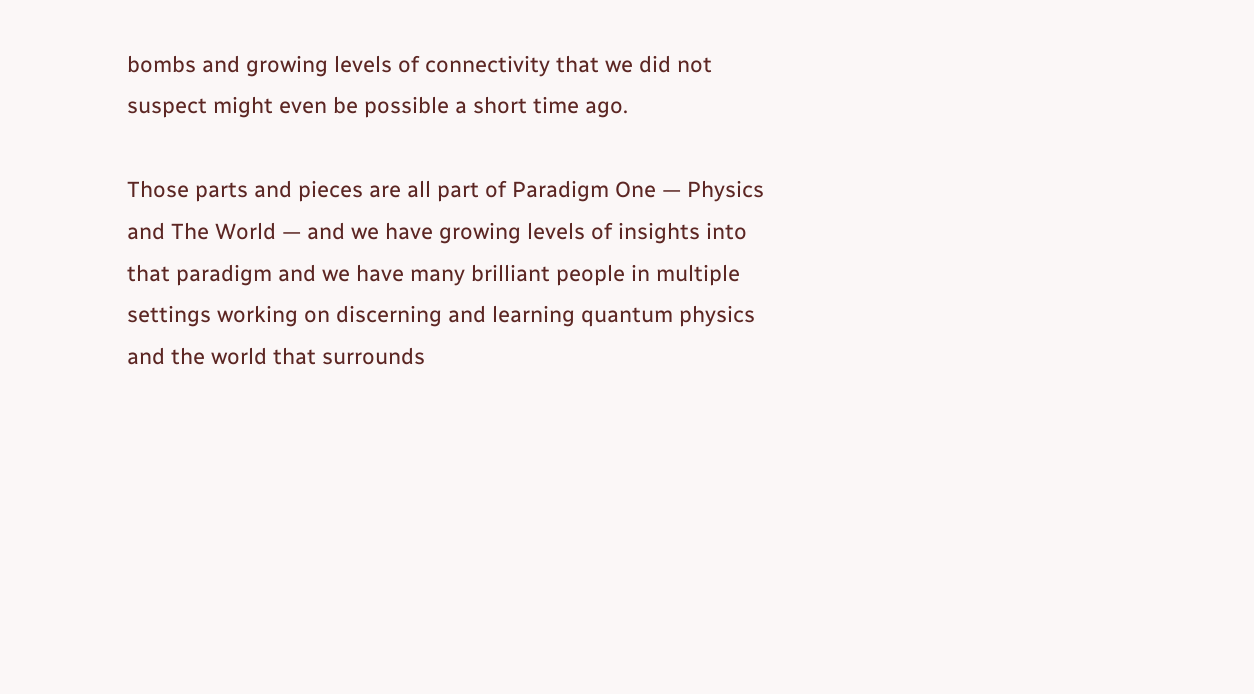bombs and growing levels of connectivity that we did not suspect might even be possible a short time ago.

Those parts and pieces are all part of Paradigm One — Physics and The World — and we have growing levels of insights into that paradigm and we have many brilliant people in multiple settings working on discerning and learning quantum physics and the world that surrounds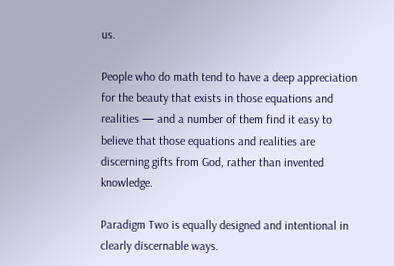us.

People who do math tend to have a deep appreciation for the beauty that exists in those equations and realities — and a number of them find it easy to believe that those equations and realities are discerning gifts from God, rather than invented knowledge.

Paradigm Two is equally designed and intentional in clearly discernable ways.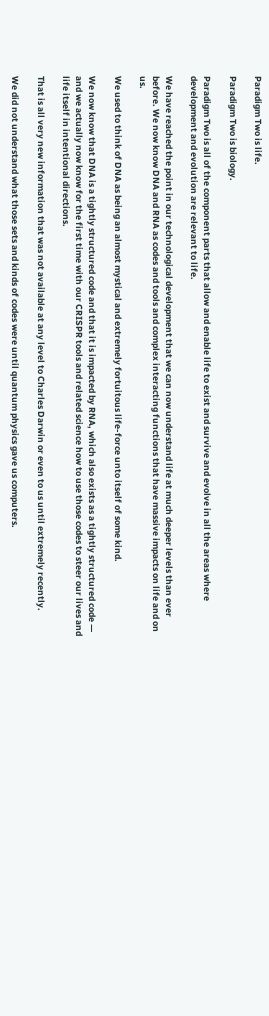Paradigm Two is life.

Paradigm Two is biology.

Paradigm Two is all of the component parts that allow and enable life to exist and survive and evolve in all the areas where development and evolution are relevant to life.

We have reached the point in our technological development that we can now understand life at much deeper levels than ever before. We now know DNA and RNA as codes and tools and complex interacting functions that have massive impacts on life and on us.

We used to think of DNA as being an almost mystical and extremely fortuitous life-force unto itself of some kind.

We now know that DNA is a tightly structured code and that it is impacted by RNA, which also exists as a tightly structured code — and we actually now know for the first time with our CRISPR tools and related science how to use those codes to steer our lives and life itself in intentional directions.

That is all very new information that was not available at any level to Charles Darwin or even to us until extremely recently.

We did not understand what those sets and kinds of codes were until quantum physics gave us computers.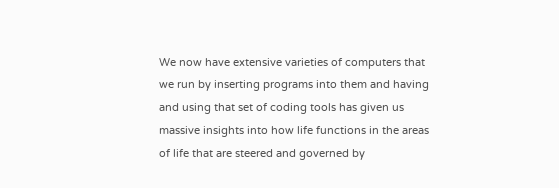We now have extensive varieties of computers that we run by inserting programs into them and having and using that set of coding tools has given us massive insights into how life functions in the areas of life that are steered and governed by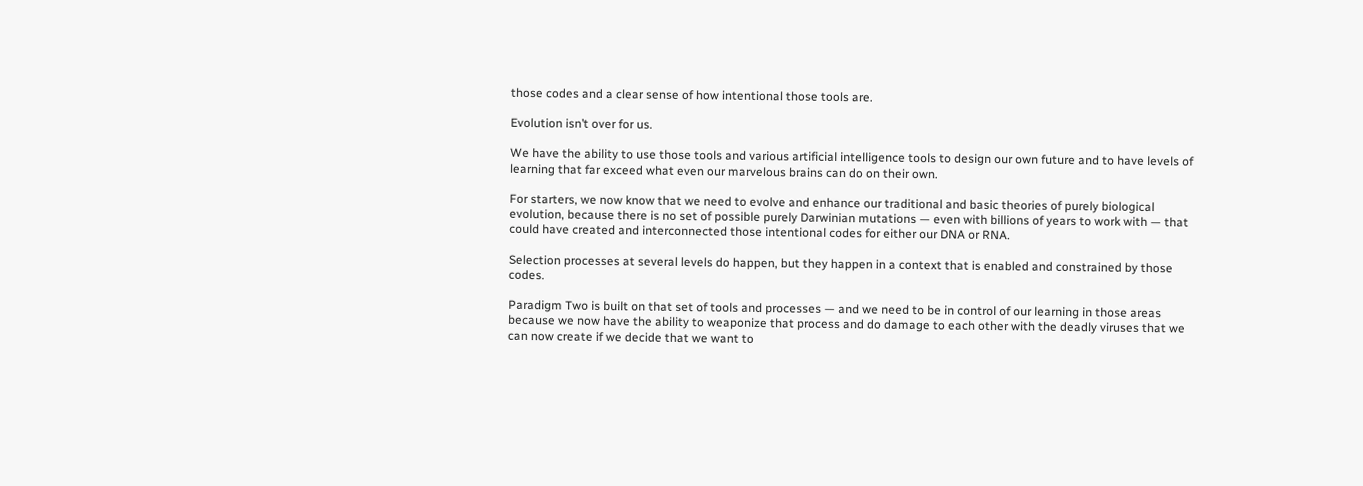those codes and a clear sense of how intentional those tools are.

Evolution isn’t over for us.

We have the ability to use those tools and various artificial intelligence tools to design our own future and to have levels of learning that far exceed what even our marvelous brains can do on their own.

For starters, we now know that we need to evolve and enhance our traditional and basic theories of purely biological evolution, because there is no set of possible purely Darwinian mutations — even with billions of years to work with — that could have created and interconnected those intentional codes for either our DNA or RNA.

Selection processes at several levels do happen, but they happen in a context that is enabled and constrained by those codes.

Paradigm Two is built on that set of tools and processes — and we need to be in control of our learning in those areas because we now have the ability to weaponize that process and do damage to each other with the deadly viruses that we can now create if we decide that we want to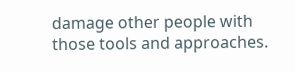damage other people with those tools and approaches.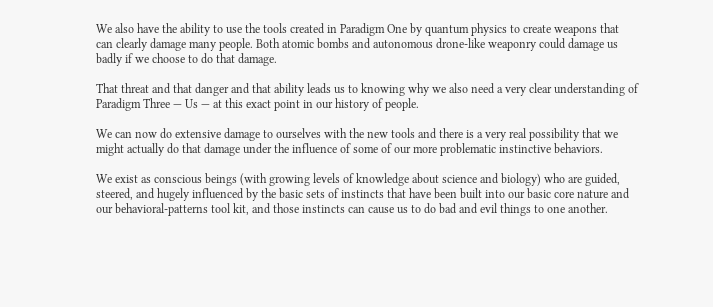We also have the ability to use the tools created in Paradigm One by quantum physics to create weapons that can clearly damage many people. Both atomic bombs and autonomous drone-like weaponry could damage us badly if we choose to do that damage.

That threat and that danger and that ability leads us to knowing why we also need a very clear understanding of Paradigm Three — Us — at this exact point in our history of people.

We can now do extensive damage to ourselves with the new tools and there is a very real possibility that we might actually do that damage under the influence of some of our more problematic instinctive behaviors.

We exist as conscious beings (with growing levels of knowledge about science and biology) who are guided, steered, and hugely influenced by the basic sets of instincts that have been built into our basic core nature and our behavioral-patterns tool kit, and those instincts can cause us to do bad and evil things to one another.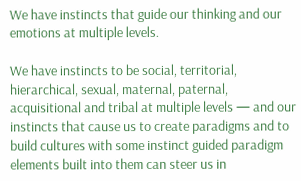We have instincts that guide our thinking and our emotions at multiple levels.

We have instincts to be social, territorial, hierarchical, sexual, maternal, paternal, acquisitional and tribal at multiple levels — and our instincts that cause us to create paradigms and to build cultures with some instinct guided paradigm elements built into them can steer us in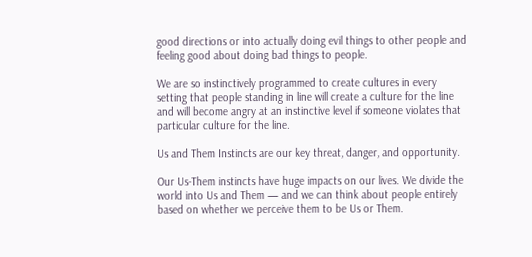good directions or into actually doing evil things to other people and feeling good about doing bad things to people.

We are so instinctively programmed to create cultures in every setting that people standing in line will create a culture for the line and will become angry at an instinctive level if someone violates that particular culture for the line.

Us and Them Instincts are our key threat, danger, and opportunity.

Our Us-Them instincts have huge impacts on our lives. We divide the world into Us and Them — and we can think about people entirely based on whether we perceive them to be Us or Them.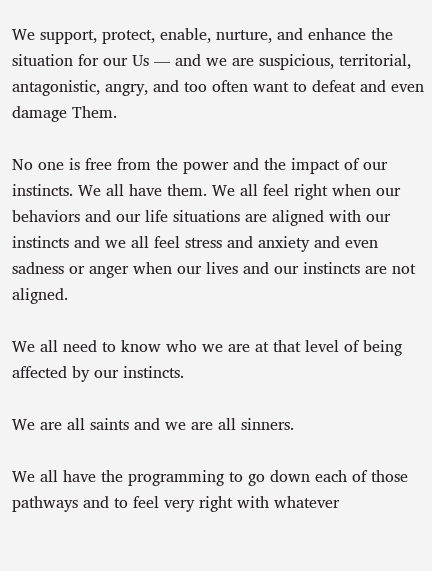We support, protect, enable, nurture, and enhance the situation for our Us — and we are suspicious, territorial, antagonistic, angry, and too often want to defeat and even damage Them.

No one is free from the power and the impact of our instincts. We all have them. We all feel right when our behaviors and our life situations are aligned with our instincts and we all feel stress and anxiety and even sadness or anger when our lives and our instincts are not aligned.

We all need to know who we are at that level of being affected by our instincts.

We are all saints and we are all sinners.

We all have the programming to go down each of those pathways and to feel very right with whatever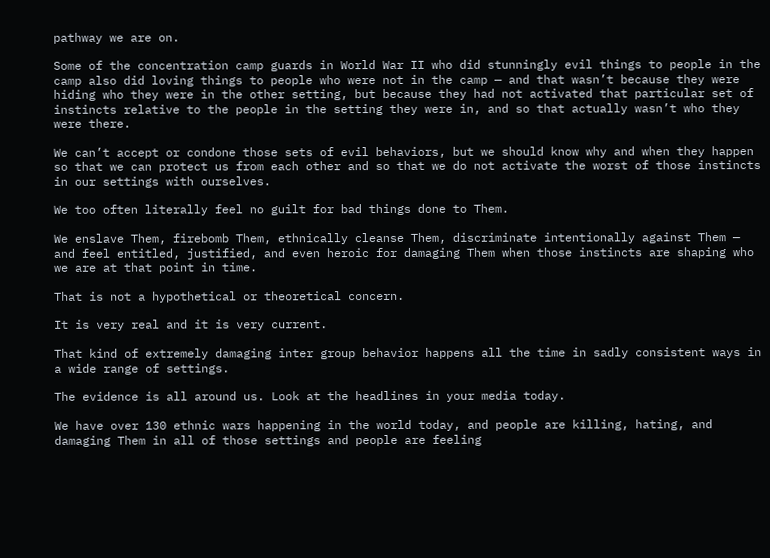pathway we are on.

Some of the concentration camp guards in World War II who did stunningly evil things to people in the camp also did loving things to people who were not in the camp — and that wasn’t because they were hiding who they were in the other setting, but because they had not activated that particular set of instincts relative to the people in the setting they were in, and so that actually wasn’t who they were there.

We can’t accept or condone those sets of evil behaviors, but we should know why and when they happen so that we can protect us from each other and so that we do not activate the worst of those instincts in our settings with ourselves.

We too often literally feel no guilt for bad things done to Them.

We enslave Them, firebomb Them, ethnically cleanse Them, discriminate intentionally against Them — and feel entitled, justified, and even heroic for damaging Them when those instincts are shaping who we are at that point in time.

That is not a hypothetical or theoretical concern.

It is very real and it is very current.

That kind of extremely damaging inter group behavior happens all the time in sadly consistent ways in a wide range of settings.

The evidence is all around us. Look at the headlines in your media today.

We have over 130 ethnic wars happening in the world today, and people are killing, hating, and damaging Them in all of those settings and people are feeling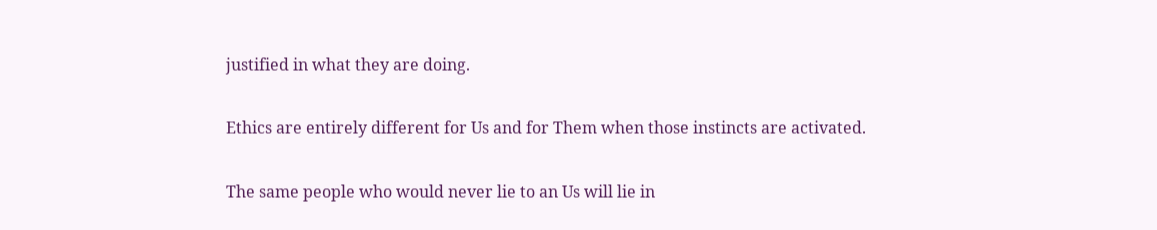justified in what they are doing.

Ethics are entirely different for Us and for Them when those instincts are activated.

The same people who would never lie to an Us will lie in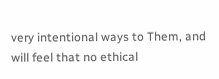very intentional ways to Them, and will feel that no ethical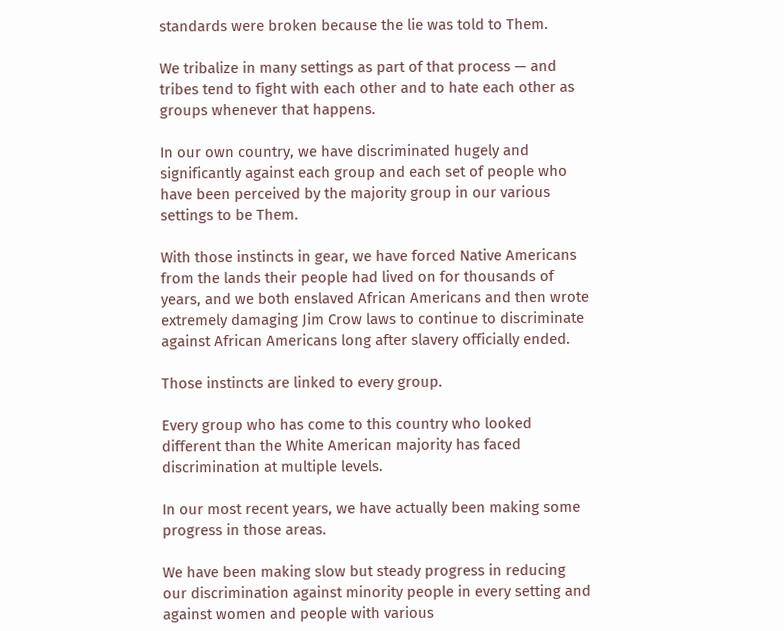standards were broken because the lie was told to Them.

We tribalize in many settings as part of that process — and tribes tend to fight with each other and to hate each other as groups whenever that happens.

In our own country, we have discriminated hugely and significantly against each group and each set of people who have been perceived by the majority group in our various settings to be Them.

With those instincts in gear, we have forced Native Americans from the lands their people had lived on for thousands of years, and we both enslaved African Americans and then wrote extremely damaging Jim Crow laws to continue to discriminate against African Americans long after slavery officially ended.

Those instincts are linked to every group.

Every group who has come to this country who looked different than the White American majority has faced discrimination at multiple levels.

In our most recent years, we have actually been making some progress in those areas.

We have been making slow but steady progress in reducing our discrimination against minority people in every setting and against women and people with various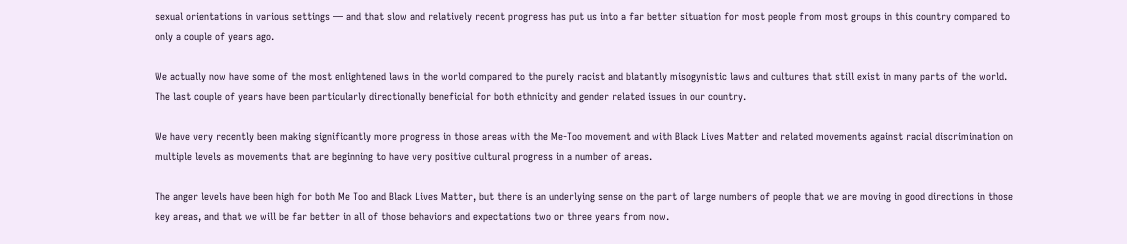sexual orientations in various settings — and that slow and relatively recent progress has put us into a far better situation for most people from most groups in this country compared to only a couple of years ago.

We actually now have some of the most enlightened laws in the world compared to the purely racist and blatantly misogynistic laws and cultures that still exist in many parts of the world. The last couple of years have been particularly directionally beneficial for both ethnicity and gender related issues in our country.

We have very recently been making significantly more progress in those areas with the Me-Too movement and with Black Lives Matter and related movements against racial discrimination on multiple levels as movements that are beginning to have very positive cultural progress in a number of areas.

The anger levels have been high for both Me Too and Black Lives Matter, but there is an underlying sense on the part of large numbers of people that we are moving in good directions in those key areas, and that we will be far better in all of those behaviors and expectations two or three years from now.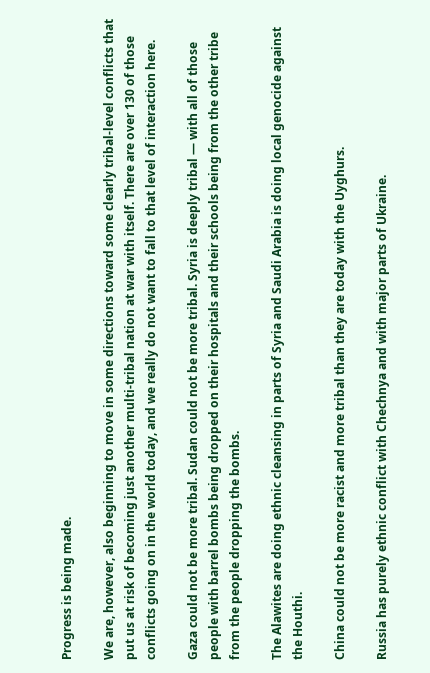Progress is being made.

We are, however, also beginning to move in some directions toward some clearly tribal-level conflicts that put us at risk of becoming just another multi-tribal nation at war with itself. There are over 130 of those conflicts going on in the world today, and we really do not want to fall to that level of interaction here.

Gaza could not be more tribal. Sudan could not be more tribal. Syria is deeply tribal — with all of those people with barrel bombs being dropped on their hospitals and their schools being from the other tribe from the people dropping the bombs.

The Alawites are doing ethnic cleansing in parts of Syria and Saudi Arabia is doing local genocide against the Houthi.

China could not be more racist and more tribal than they are today with the Uyghurs.

Russia has purely ethnic conflict with Chechnya and with major parts of Ukraine.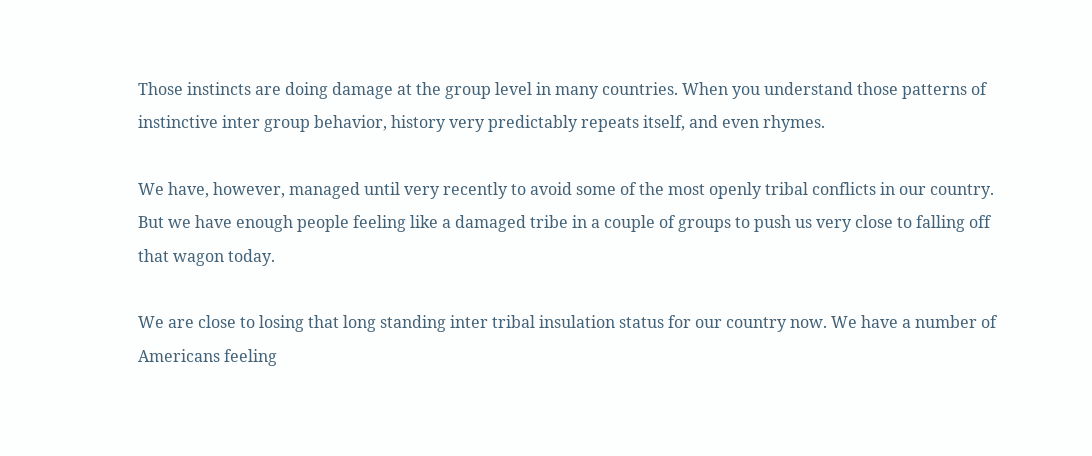Those instincts are doing damage at the group level in many countries. When you understand those patterns of instinctive inter group behavior, history very predictably repeats itself, and even rhymes.

We have, however, managed until very recently to avoid some of the most openly tribal conflicts in our country. But we have enough people feeling like a damaged tribe in a couple of groups to push us very close to falling off that wagon today.

We are close to losing that long standing inter tribal insulation status for our country now. We have a number of Americans feeling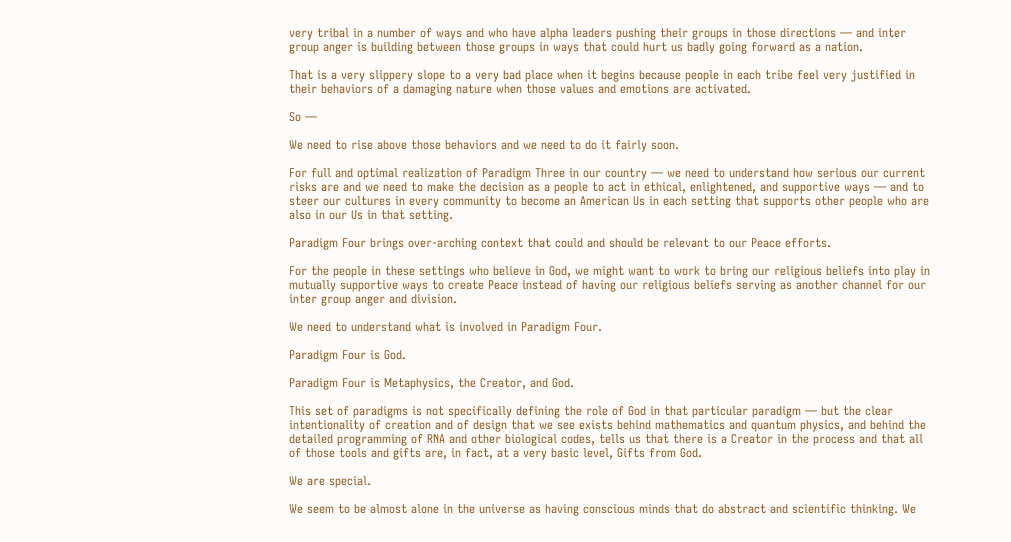very tribal in a number of ways and who have alpha leaders pushing their groups in those directions — and inter group anger is building between those groups in ways that could hurt us badly going forward as a nation.

That is a very slippery slope to a very bad place when it begins because people in each tribe feel very justified in their behaviors of a damaging nature when those values and emotions are activated.

So —

We need to rise above those behaviors and we need to do it fairly soon.

For full and optimal realization of Paradigm Three in our country — we need to understand how serious our current risks are and we need to make the decision as a people to act in ethical, enlightened, and supportive ways — and to steer our cultures in every community to become an American Us in each setting that supports other people who are also in our Us in that setting.

Paradigm Four brings over-arching context that could and should be relevant to our Peace efforts.

For the people in these settings who believe in God, we might want to work to bring our religious beliefs into play in mutually supportive ways to create Peace instead of having our religious beliefs serving as another channel for our inter group anger and division.

We need to understand what is involved in Paradigm Four.

Paradigm Four is God.

Paradigm Four is Metaphysics, the Creator, and God.

This set of paradigms is not specifically defining the role of God in that particular paradigm — but the clear intentionality of creation and of design that we see exists behind mathematics and quantum physics, and behind the detailed programming of RNA and other biological codes, tells us that there is a Creator in the process and that all of those tools and gifts are, in fact, at a very basic level, Gifts from God.

We are special.

We seem to be almost alone in the universe as having conscious minds that do abstract and scientific thinking. We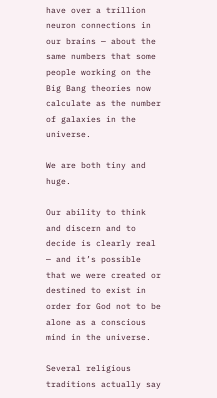have over a trillion neuron connections in our brains — about the same numbers that some people working on the Big Bang theories now calculate as the number of galaxies in the universe.

We are both tiny and huge.

Our ability to think and discern and to decide is clearly real — and it’s possible that we were created or destined to exist in order for God not to be alone as a conscious mind in the universe.

Several religious traditions actually say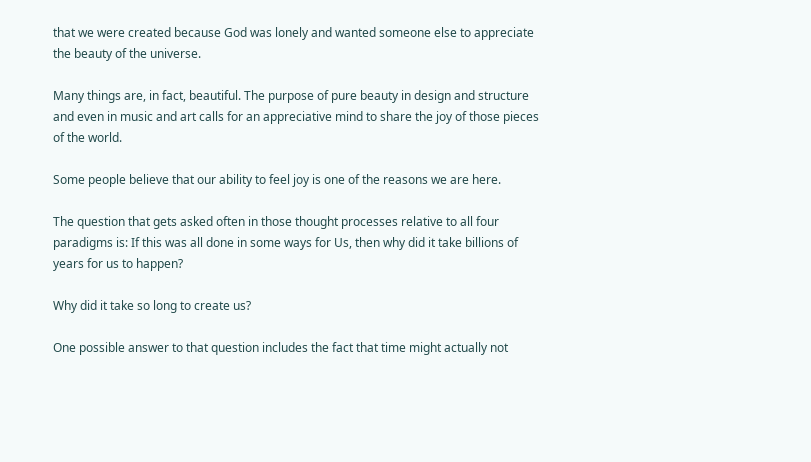that we were created because God was lonely and wanted someone else to appreciate the beauty of the universe.

Many things are, in fact, beautiful. The purpose of pure beauty in design and structure and even in music and art calls for an appreciative mind to share the joy of those pieces of the world.

Some people believe that our ability to feel joy is one of the reasons we are here.

The question that gets asked often in those thought processes relative to all four paradigms is: If this was all done in some ways for Us, then why did it take billions of years for us to happen?

Why did it take so long to create us?

One possible answer to that question includes the fact that time might actually not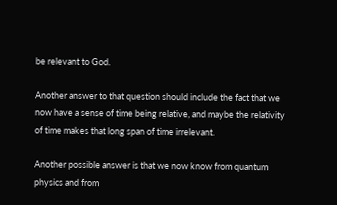be relevant to God.

Another answer to that question should include the fact that we now have a sense of time being relative, and maybe the relativity of time makes that long span of time irrelevant.

Another possible answer is that we now know from quantum physics and from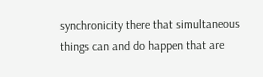synchronicity there that simultaneous things can and do happen that are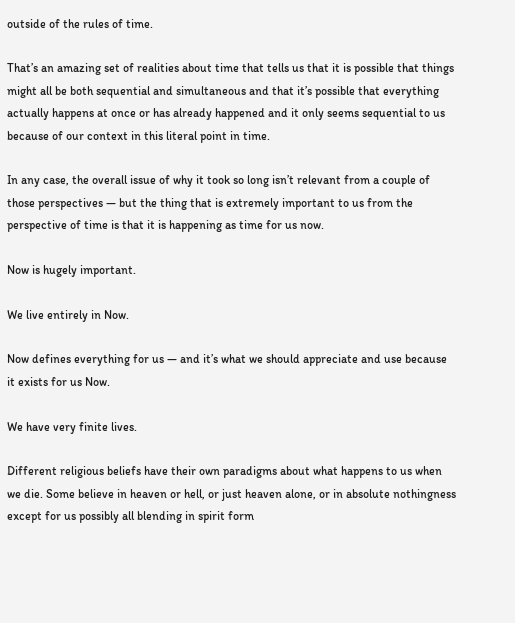outside of the rules of time.

That’s an amazing set of realities about time that tells us that it is possible that things might all be both sequential and simultaneous and that it’s possible that everything actually happens at once or has already happened and it only seems sequential to us because of our context in this literal point in time.

In any case, the overall issue of why it took so long isn’t relevant from a couple of those perspectives — but the thing that is extremely important to us from the perspective of time is that it is happening as time for us now.

Now is hugely important.

We live entirely in Now.

Now defines everything for us — and it’s what we should appreciate and use because it exists for us Now.

We have very finite lives.

Different religious beliefs have their own paradigms about what happens to us when we die. Some believe in heaven or hell, or just heaven alone, or in absolute nothingness except for us possibly all blending in spirit form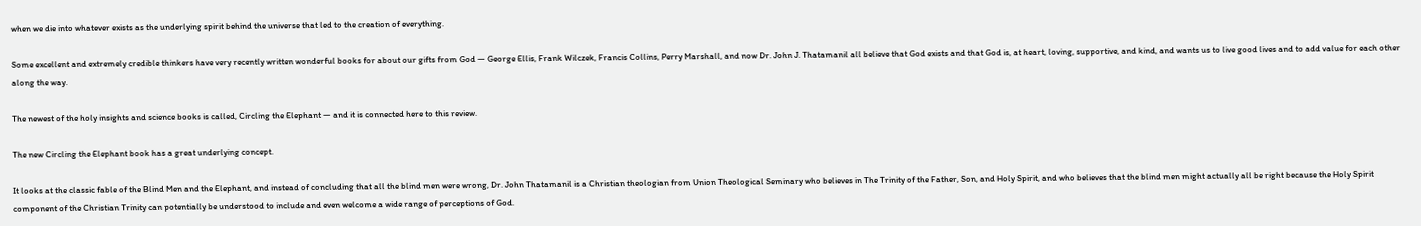when we die into whatever exists as the underlying spirit behind the universe that led to the creation of everything.

Some excellent and extremely credible thinkers have very recently written wonderful books for about our gifts from God — George Ellis, Frank Wilczek, Francis Collins, Perry Marshall, and now Dr. John J. Thatamanil all believe that God exists and that God is, at heart, loving, supportive, and kind, and wants us to live good lives and to add value for each other along the way.

The newest of the holy insights and science books is called, Circling the Elephant — and it is connected here to this review.

The new Circling the Elephant book has a great underlying concept.

It looks at the classic fable of the Blind Men and the Elephant, and instead of concluding that all the blind men were wrong, Dr. John Thatamanil is a Christian theologian from Union Theological Seminary who believes in The Trinity of the Father, Son, and Holy Spirit, and who believes that the blind men might actually all be right because the Holy Spirit component of the Christian Trinity can potentially be understood to include and even welcome a wide range of perceptions of God.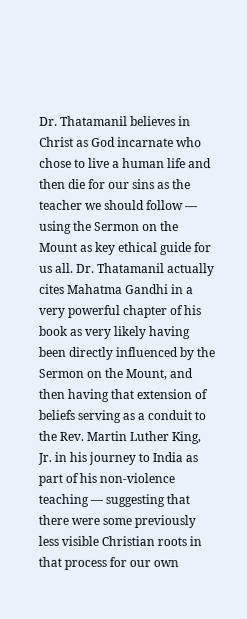Dr. Thatamanil believes in Christ as God incarnate who chose to live a human life and then die for our sins as the teacher we should follow — using the Sermon on the Mount as key ethical guide for us all. Dr. Thatamanil actually cites Mahatma Gandhi in a very powerful chapter of his book as very likely having been directly influenced by the Sermon on the Mount, and then having that extension of beliefs serving as a conduit to the Rev. Martin Luther King, Jr. in his journey to India as part of his non-violence teaching — suggesting that there were some previously less visible Christian roots in that process for our own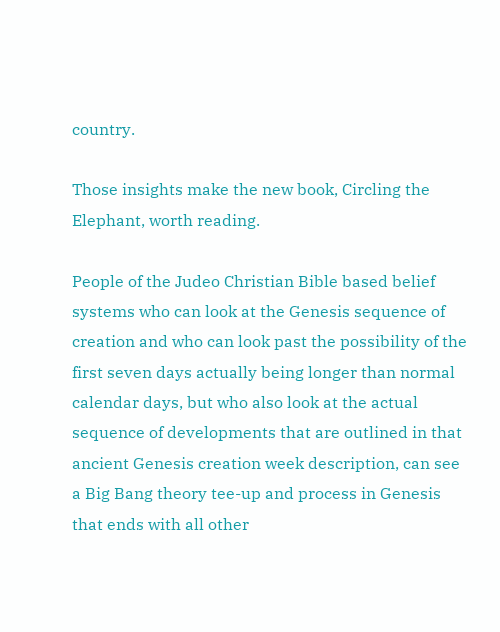country.

Those insights make the new book, Circling the Elephant, worth reading.

People of the Judeo Christian Bible based belief systems who can look at the Genesis sequence of creation and who can look past the possibility of the first seven days actually being longer than normal calendar days, but who also look at the actual sequence of developments that are outlined in that ancient Genesis creation week description, can see a Big Bang theory tee-up and process in Genesis that ends with all other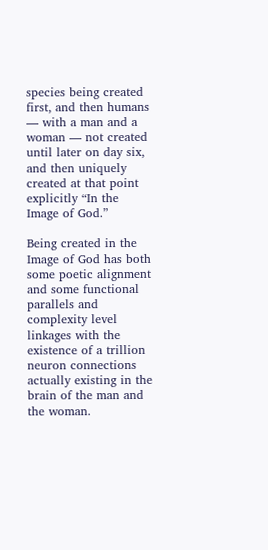species being created first, and then humans — with a man and a woman — not created until later on day six, and then uniquely created at that point explicitly “In the Image of God.”

Being created in the Image of God has both some poetic alignment and some functional parallels and complexity level linkages with the existence of a trillion neuron connections actually existing in the brain of the man and the woman.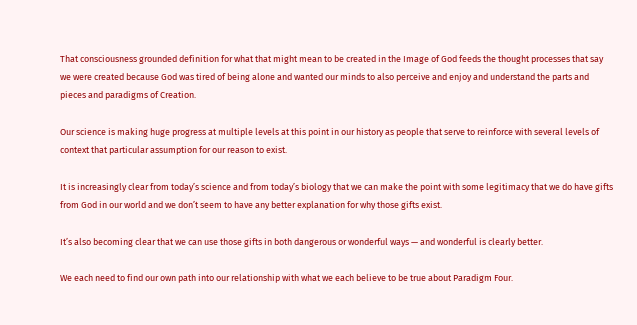That consciousness grounded definition for what that might mean to be created in the Image of God feeds the thought processes that say we were created because God was tired of being alone and wanted our minds to also perceive and enjoy and understand the parts and pieces and paradigms of Creation.

Our science is making huge progress at multiple levels at this point in our history as people that serve to reinforce with several levels of context that particular assumption for our reason to exist.

It is increasingly clear from today’s science and from today’s biology that we can make the point with some legitimacy that we do have gifts from God in our world and we don’t seem to have any better explanation for why those gifts exist.

It’s also becoming clear that we can use those gifts in both dangerous or wonderful ways — and wonderful is clearly better.

We each need to find our own path into our relationship with what we each believe to be true about Paradigm Four.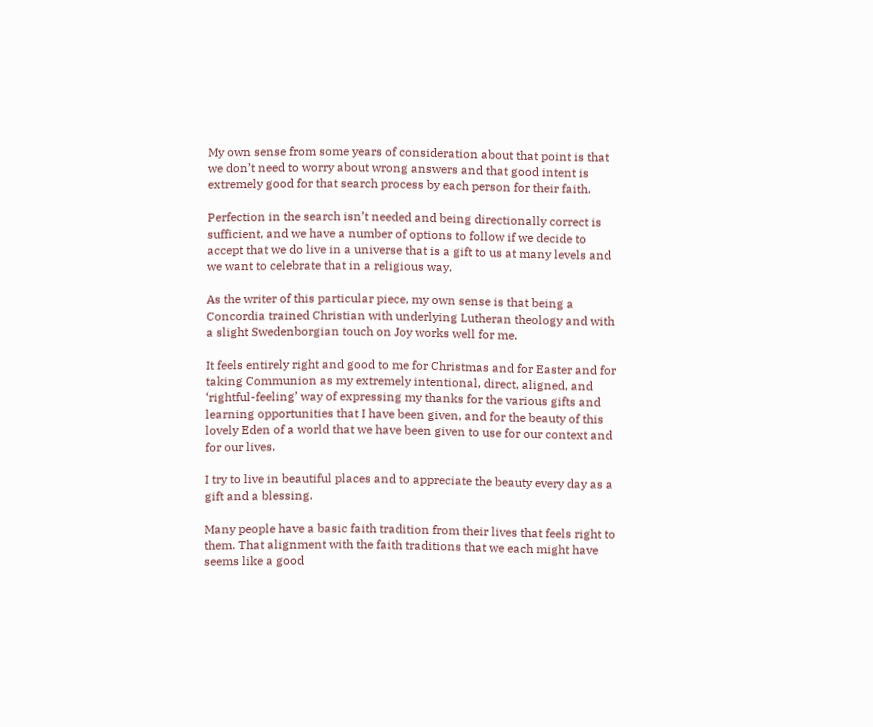My own sense from some years of consideration about that point is that we don’t need to worry about wrong answers and that good intent is extremely good for that search process by each person for their faith.

Perfection in the search isn’t needed and being directionally correct is sufficient, and we have a number of options to follow if we decide to accept that we do live in a universe that is a gift to us at many levels and we want to celebrate that in a religious way.

As the writer of this particular piece, my own sense is that being a Concordia trained Christian with underlying Lutheran theology and with a slight Swedenborgian touch on Joy works well for me.

It feels entirely right and good to me for Christmas and for Easter and for taking Communion as my extremely intentional, direct, aligned, and ‘rightful-feeling’ way of expressing my thanks for the various gifts and learning opportunities that I have been given, and for the beauty of this lovely Eden of a world that we have been given to use for our context and for our lives.

I try to live in beautiful places and to appreciate the beauty every day as a gift and a blessing.

Many people have a basic faith tradition from their lives that feels right to them. That alignment with the faith traditions that we each might have seems like a good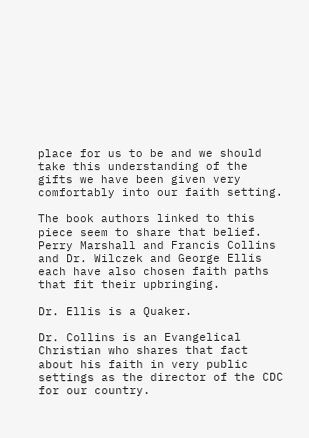place for us to be and we should take this understanding of the gifts we have been given very comfortably into our faith setting.

The book authors linked to this piece seem to share that belief. Perry Marshall and Francis Collins and Dr. Wilczek and George Ellis each have also chosen faith paths that fit their upbringing.

Dr. Ellis is a Quaker.

Dr. Collins is an Evangelical Christian who shares that fact about his faith in very public settings as the director of the CDC for our country.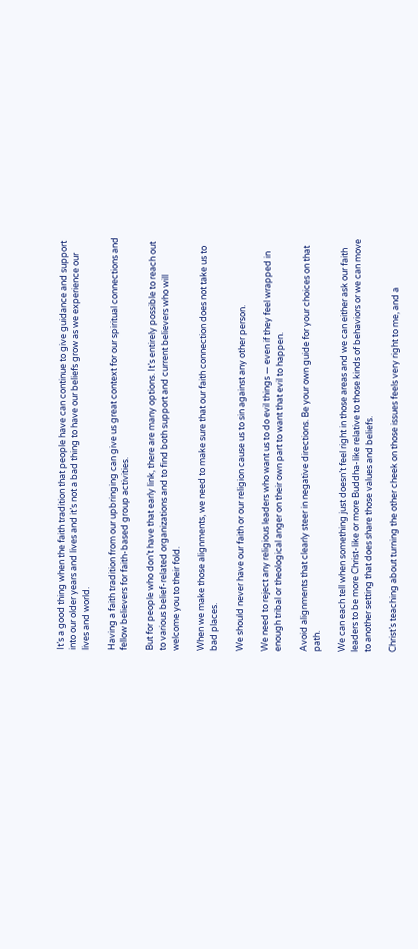It’s a good thing when the faith tradition that people have can continue to give guidance and support into our older years and lives and it’s not a bad thing to have our beliefs grow as we experience our lives and world.

Having a faith tradition from our upbringing can give us great context for our spiritual connections and fellow believers for faith-based group activities.

But for people who don’t have that early link, there are many options. It’s entirely possible to reach out to various belief-related organizations and to find both support and current believers who will welcome you to their fold.

When we make those alignments, we need to make sure that our faith connection does not take us to bad places.

We should never have our faith or our religion cause us to sin against any other person.

We need to reject any religious leaders who want us to do evil things — even if they feel wrapped in enough tribal or theological anger on their own part to want that evil to happen.

Avoid alignments that clearly steer in negative directions. Be your own guide for your choices on that path.

We can each tell when something just doesn’t feel right in those areas and we can either ask our faith leaders to be more Christ-like or more Buddha-like relative to those kinds of behaviors or we can move to another setting that does share those values and beliefs.

Christ’s teaching about turning the other cheek on those issues feels very right to me, and a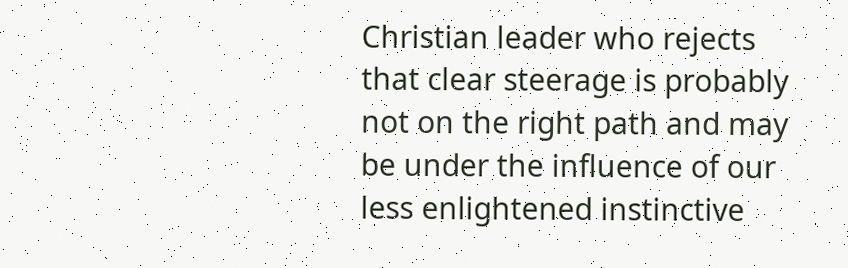Christian leader who rejects that clear steerage is probably not on the right path and may be under the influence of our less enlightened instinctive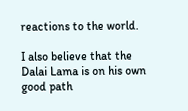reactions to the world.

I also believe that the Dalai Lama is on his own good path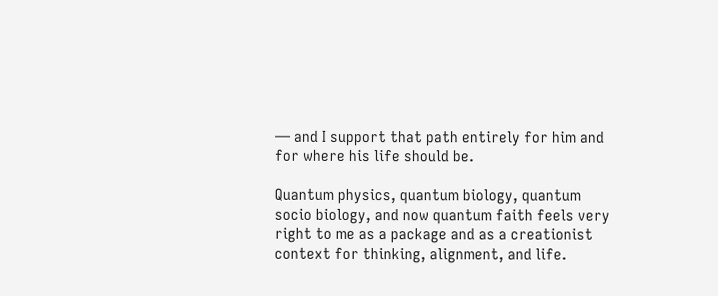— and I support that path entirely for him and for where his life should be.

Quantum physics, quantum biology, quantum socio biology, and now quantum faith feels very right to me as a package and as a creationist context for thinking, alignment, and life.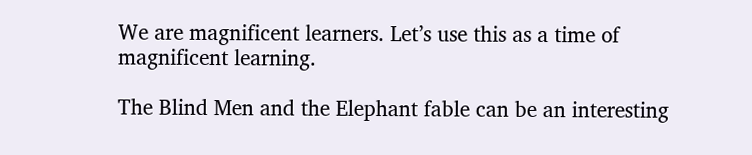We are magnificent learners. Let’s use this as a time of magnificent learning.

The Blind Men and the Elephant fable can be an interesting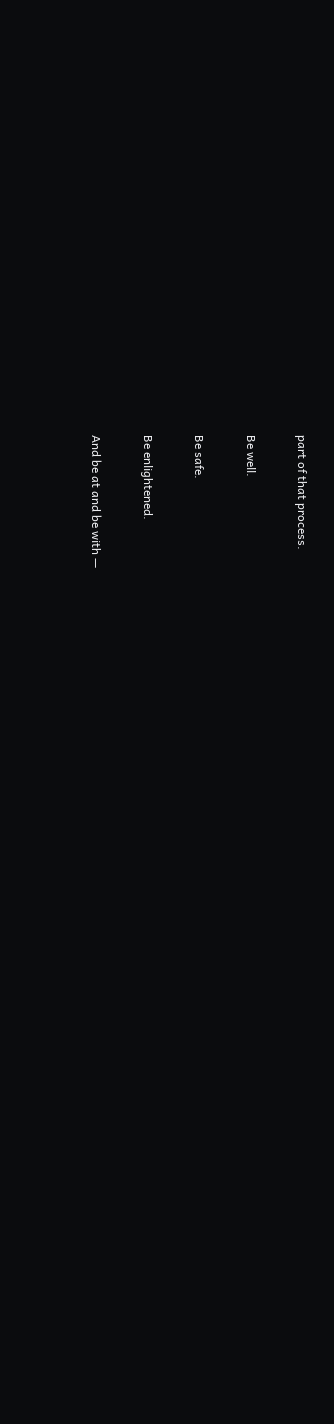part of that process.

Be well.

Be safe.

Be enlightened.

And be at and be with —